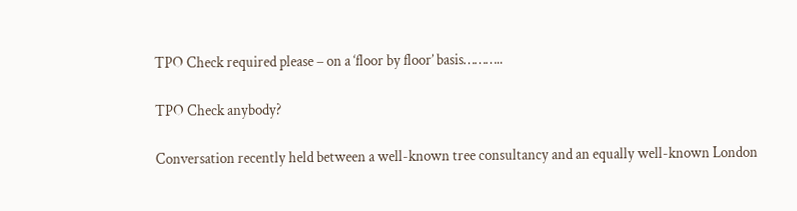TPO Check required please – on a ‘floor by floor’ basis………..

TPO Check anybody?

Conversation recently held between a well-known tree consultancy and an equally well-known London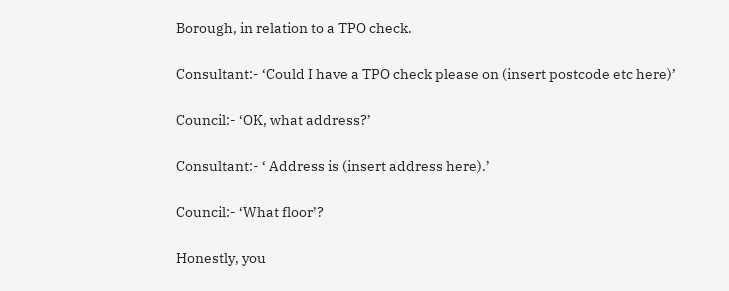Borough, in relation to a TPO check.

Consultant:- ‘Could I have a TPO check please on (insert postcode etc here)’

Council:- ‘OK, what address?’

Consultant:- ‘ Address is (insert address here).’

Council:- ‘What floor’?

Honestly, you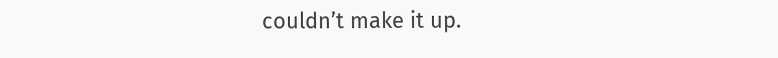couldn’t make it up.